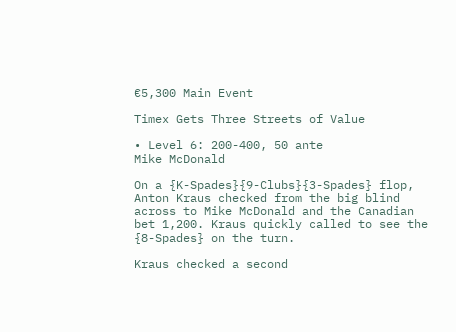€5,300 Main Event

Timex Gets Three Streets of Value

• Level 6: 200-400, 50 ante
Mike McDonald

On a {K-Spades}{9-Clubs}{3-Spades} flop, Anton Kraus checked from the big blind across to Mike McDonald and the Canadian bet 1,200. Kraus quickly called to see the {8-Spades} on the turn.

Kraus checked a second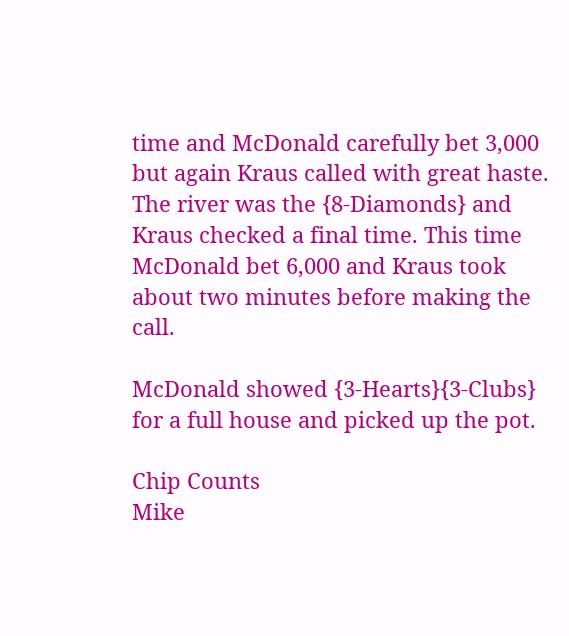time and McDonald carefully bet 3,000 but again Kraus called with great haste. The river was the {8-Diamonds} and Kraus checked a final time. This time McDonald bet 6,000 and Kraus took about two minutes before making the call.

McDonald showed {3-Hearts}{3-Clubs} for a full house and picked up the pot.

Chip Counts
Mike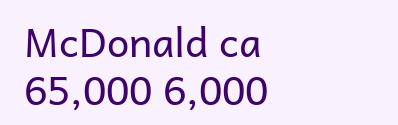McDonald ca 65,000 6,000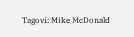Tagovi: Mike McDonald